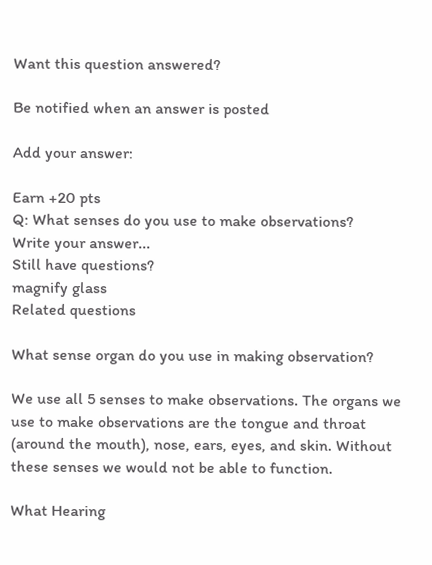Want this question answered?

Be notified when an answer is posted

Add your answer:

Earn +20 pts
Q: What senses do you use to make observations?
Write your answer...
Still have questions?
magnify glass
Related questions

What sense organ do you use in making observation?

We use all 5 senses to make observations. The organs we use to make observations are the tongue and throat (around the mouth), nose, ears, eyes, and skin. Without these senses we would not be able to function.

What Hearing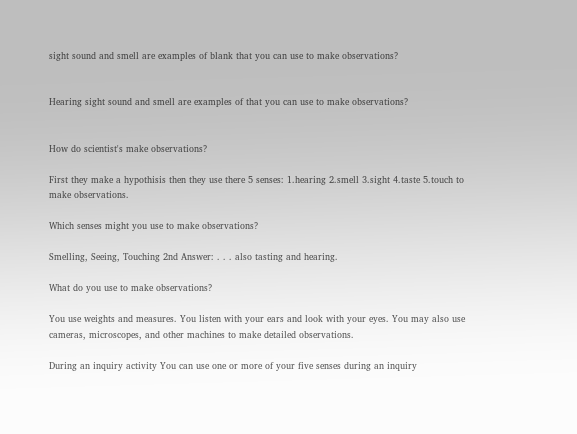sight sound and smell are examples of blank that you can use to make observations?


Hearing sight sound and smell are examples of that you can use to make observations?


How do scientist's make observations?

First they make a hypothisis then they use there 5 senses: 1.hearing 2.smell 3.sight 4.taste 5.touch to make observations.

Which senses might you use to make observations?

Smelling, Seeing, Touching 2nd Answer: . . . also tasting and hearing.

What do you use to make observations?

You use weights and measures. You listen with your ears and look with your eyes. You may also use cameras, microscopes, and other machines to make detailed observations.

During an inquiry activity You can use one or more of your five senses during an inquiry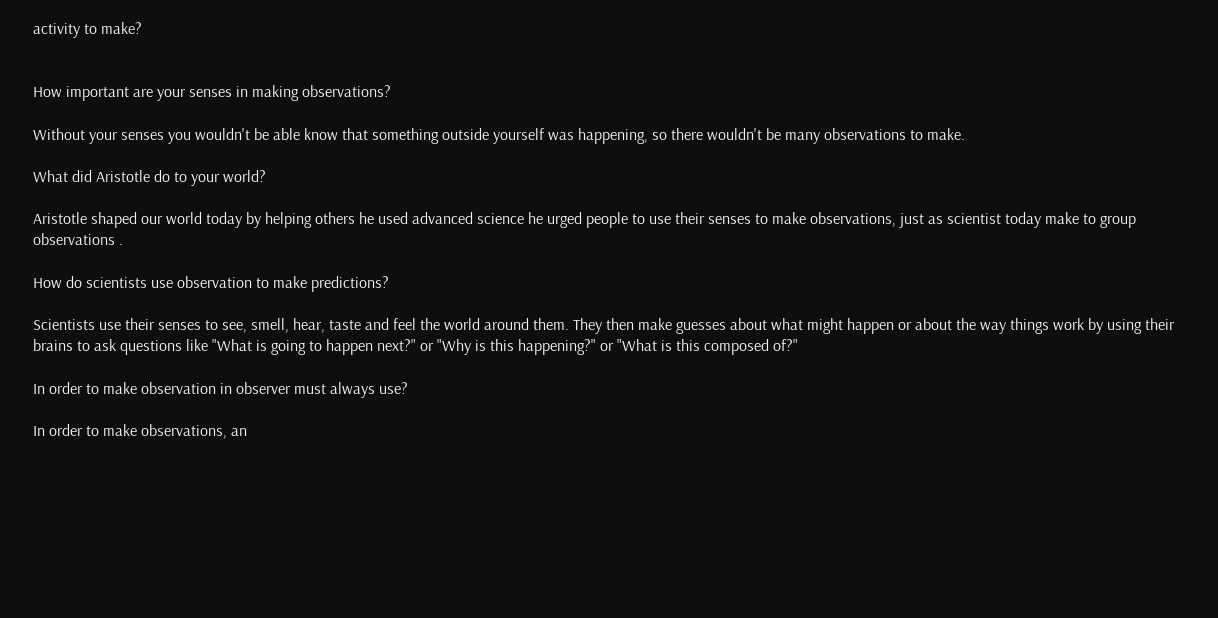activity to make?


How important are your senses in making observations?

Without your senses you wouldn't be able know that something outside yourself was happening, so there wouldn't be many observations to make.

What did Aristotle do to your world?

Aristotle shaped our world today by helping others he used advanced science he urged people to use their senses to make observations, just as scientist today make to group observations .

How do scientists use observation to make predictions?

Scientists use their senses to see, smell, hear, taste and feel the world around them. They then make guesses about what might happen or about the way things work by using their brains to ask questions like "What is going to happen next?" or "Why is this happening?" or "What is this composed of?"

In order to make observation in observer must always use?

In order to make observations, an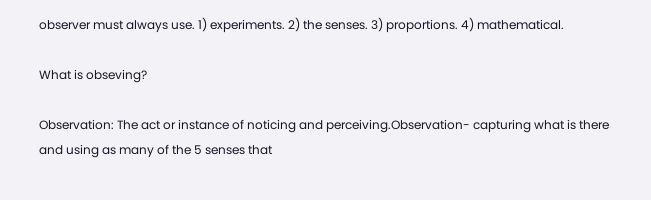observer must always use. 1) experiments. 2) the senses. 3) proportions. 4) mathematical.

What is obseving?

Observation: The act or instance of noticing and perceiving.Observation- capturing what is there and using as many of the 5 senses that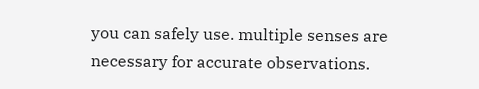you can safely use. multiple senses are necessary for accurate observations.